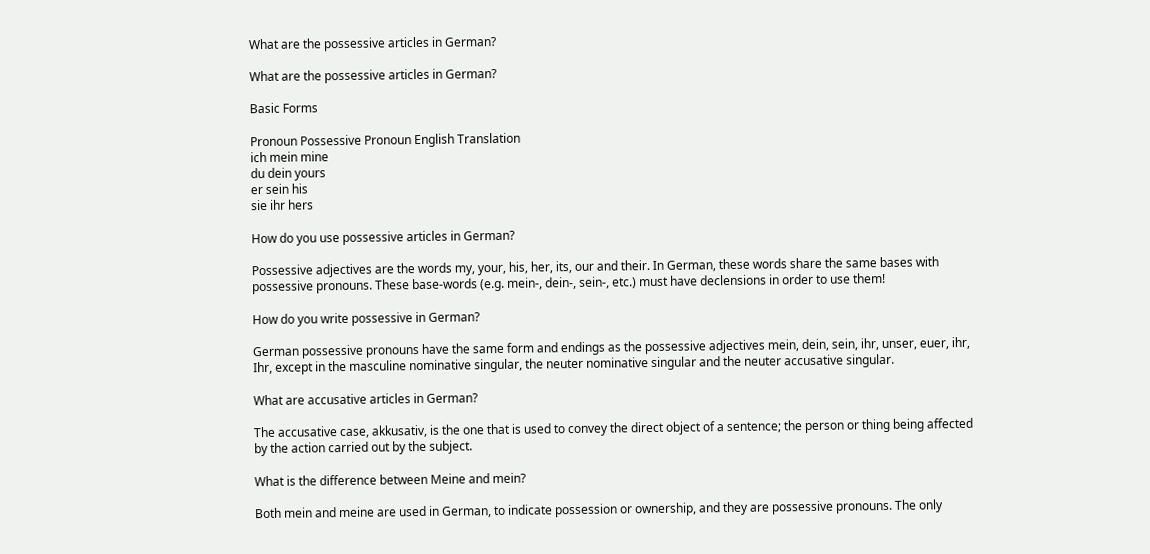What are the possessive articles in German?

What are the possessive articles in German?

Basic Forms

Pronoun Possessive Pronoun English Translation
ich mein mine
du dein yours
er sein his
sie ihr hers

How do you use possessive articles in German?

Possessive adjectives are the words my, your, his, her, its, our and their. In German, these words share the same bases with possessive pronouns. These base-words (e.g. mein-, dein-, sein-, etc.) must have declensions in order to use them!

How do you write possessive in German?

German possessive pronouns have the same form and endings as the possessive adjectives mein, dein, sein, ihr, unser, euer, ihr, Ihr, except in the masculine nominative singular, the neuter nominative singular and the neuter accusative singular.

What are accusative articles in German?

The accusative case, akkusativ, is the one that is used to convey the direct object of a sentence; the person or thing being affected by the action carried out by the subject.

What is the difference between Meine and mein?

Both mein and meine are used in German, to indicate possession or ownership, and they are possessive pronouns. The only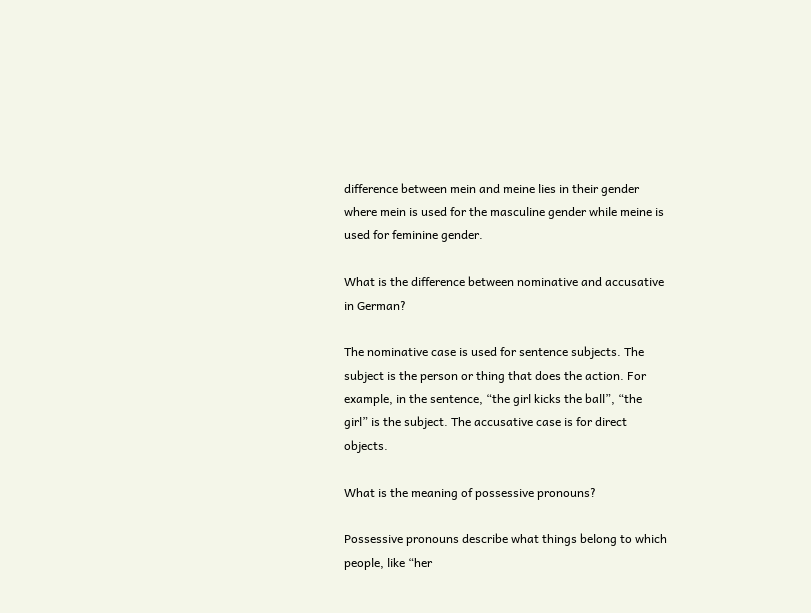difference between mein and meine lies in their gender where mein is used for the masculine gender while meine is used for feminine gender.

What is the difference between nominative and accusative in German?

The nominative case is used for sentence subjects. The subject is the person or thing that does the action. For example, in the sentence, “the girl kicks the ball”, “the girl” is the subject. The accusative case is for direct objects.

What is the meaning of possessive pronouns?

Possessive pronouns describe what things belong to which people, like “her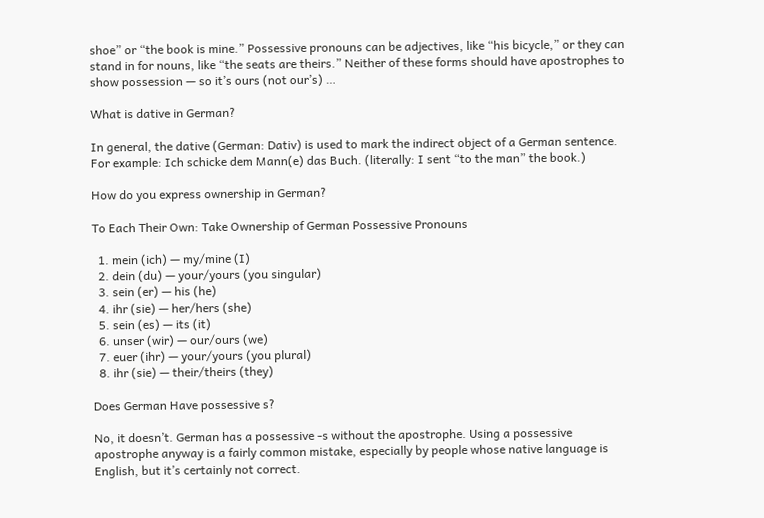shoe” or “the book is mine.” Possessive pronouns can be adjectives, like “his bicycle,” or they can stand in for nouns, like “the seats are theirs.” Neither of these forms should have apostrophes to show possession — so it’s ours (not our’s) …

What is dative in German?

In general, the dative (German: Dativ) is used to mark the indirect object of a German sentence. For example: Ich schicke dem Mann(e) das Buch. (literally: I sent “to the man” the book.)

How do you express ownership in German?

To Each Their Own: Take Ownership of German Possessive Pronouns

  1. mein (ich) — my/mine (I)
  2. dein (du) — your/yours (you singular)
  3. sein (er) — his (he)
  4. ihr (sie) — her/hers (she)
  5. sein (es) — its (it)
  6. unser (wir) — our/ours (we)
  7. euer (ihr) — your/yours (you plural)
  8. ihr (sie) — their/theirs (they)

Does German Have possessive s?

No, it doesn’t. German has a possessive -s without the apostrophe. Using a possessive apostrophe anyway is a fairly common mistake, especially by people whose native language is English, but it’s certainly not correct.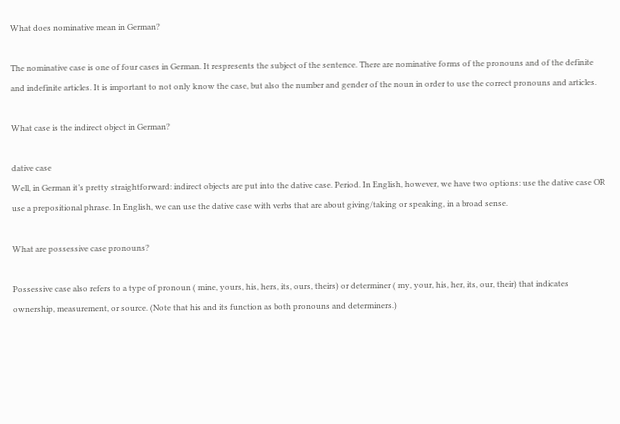What does nominative mean in German?

The nominative case is one of four cases in German. It respresents the subject of the sentence. There are nominative forms of the pronouns and of the definite and indefinite articles. It is important to not only know the case, but also the number and gender of the noun in order to use the correct pronouns and articles.

What case is the indirect object in German?

dative case
Well, in German it’s pretty straightforward: indirect objects are put into the dative case. Period. In English, however, we have two options: use the dative case OR use a prepositional phrase. In English, we can use the dative case with verbs that are about giving/taking or speaking, in a broad sense.

What are possessive case pronouns?

Possessive case also refers to a type of pronoun ( mine, yours, his, hers, its, ours, theirs) or determiner ( my, your, his, her, its, our, their) that indicates ownership, measurement, or source. (Note that his and its function as both pronouns and determiners.)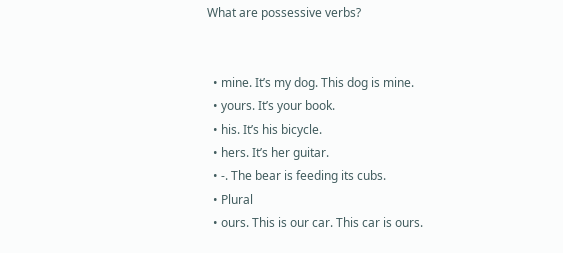What are possessive verbs?


  • mine. It’s my dog. This dog is mine.
  • yours. It’s your book.
  • his. It’s his bicycle.
  • hers. It’s her guitar.
  • -. The bear is feeding its cubs.
  • Plural
  • ours. This is our car. This car is ours.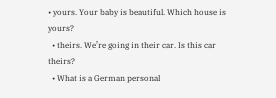• yours. Your baby is beautiful. Which house is yours?
  • theirs. We’re going in their car. Is this car theirs?
  • What is a German personal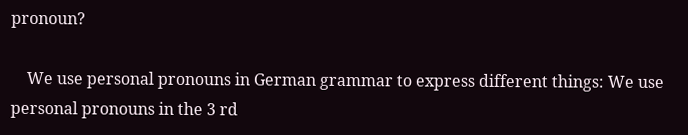pronoun?

    We use personal pronouns in German grammar to express different things: We use personal pronouns in the 3 rd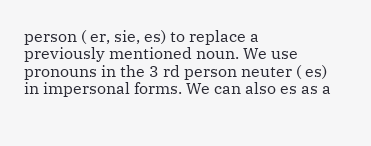person ( er, sie, es) to replace a previously mentioned noun. We use pronouns in the 3 rd person neuter ( es) in impersonal forms. We can also es as a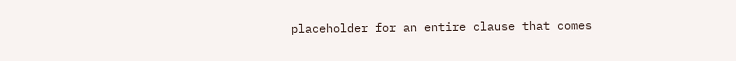placeholder for an entire clause that comes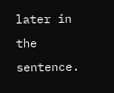later in the sentence.